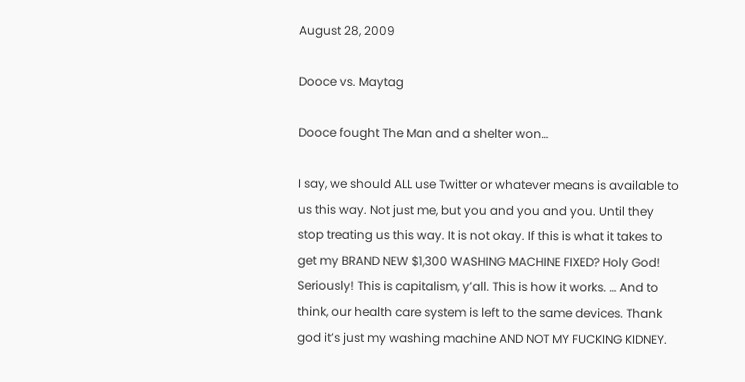August 28, 2009

Dooce vs. Maytag

Dooce fought The Man and a shelter won…

I say, we should ALL use Twitter or whatever means is available to us this way. Not just me, but you and you and you. Until they stop treating us this way. It is not okay. If this is what it takes to get my BRAND NEW $1,300 WASHING MACHINE FIXED? Holy God! Seriously! This is capitalism, y’all. This is how it works. … And to think, our health care system is left to the same devices. Thank god it’s just my washing machine AND NOT MY FUCKING KIDNEY.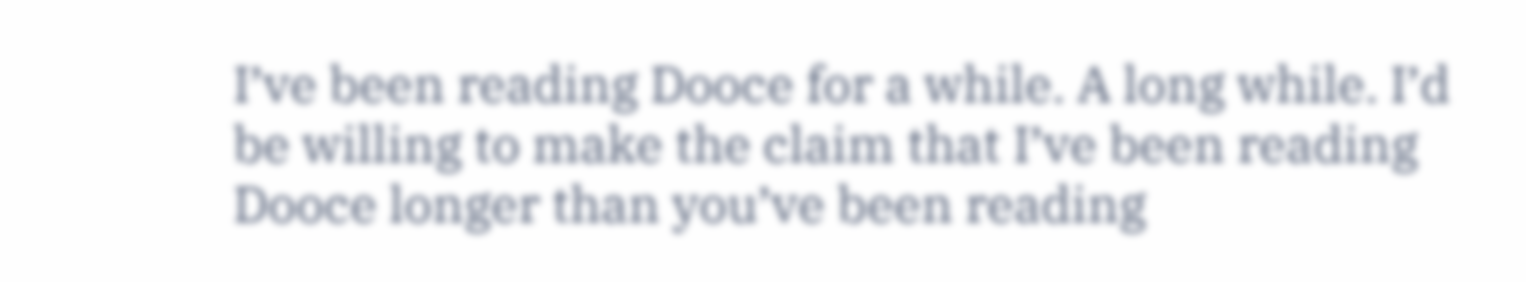I’ve been reading Dooce for a while. A long while. I’d be willing to make the claim that I’ve been reading Dooce longer than you’ve been reading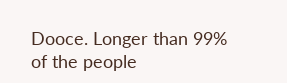Dooce. Longer than 99% of the people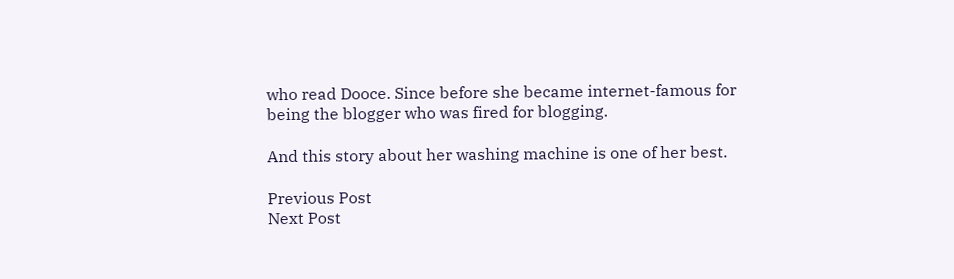who read Dooce. Since before she became internet-famous for being the blogger who was fired for blogging.

And this story about her washing machine is one of her best.

Previous Post
Next Post